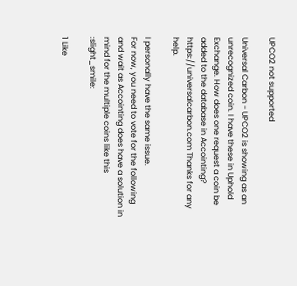UPCO2 not supported

Universal Carbon - UPCO2 is showing as an unrecognized coin. I have these in Uphold Exchange. How does one request a coin be added to the database in Accointing? https://universalcarbon.com Thanks for any help.

I personally have the same issue.
For now, you need to vote for the following and wait as Accointing does have a solution in mind for the multiple coins like this :slight_smile:

1 Like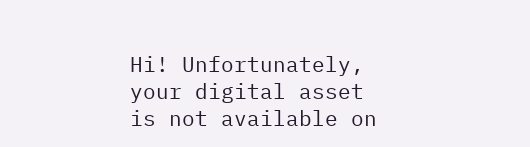Hi! Unfortunately, your digital asset is not available on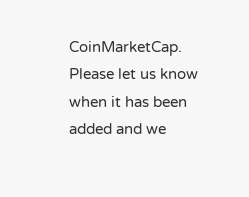CoinMarketCap. Please let us know when it has been added and we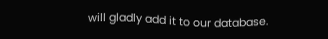will gladly add it to our database.